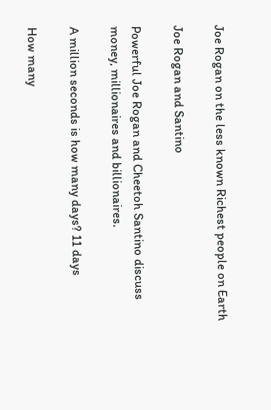Joe Rogan on the less known Richest people on Earth

Joe Rogan and Santino

Powerful Joe Rogan and Cheetoh Santino discuss money, millionaires and billionaires.

A million seconds is how many days? 11 days

How many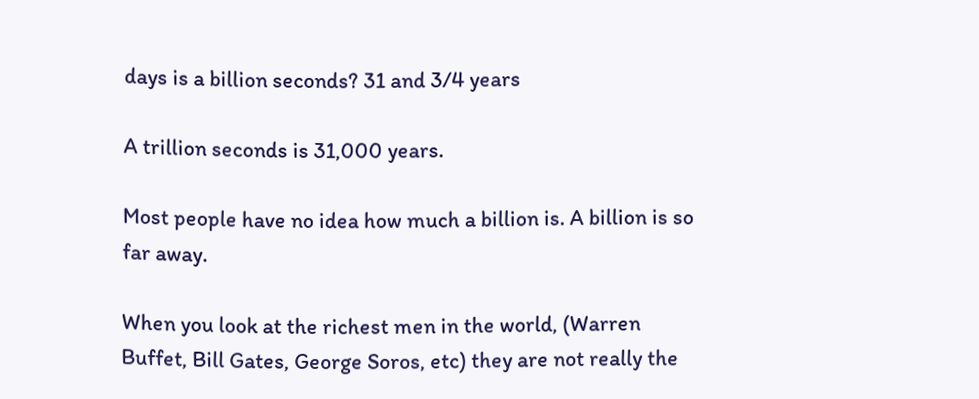days is a billion seconds? 31 and 3/4 years

A trillion seconds is 31,000 years.

Most people have no idea how much a billion is. A billion is so far away.

When you look at the richest men in the world, (Warren Buffet, Bill Gates, George Soros, etc) they are not really the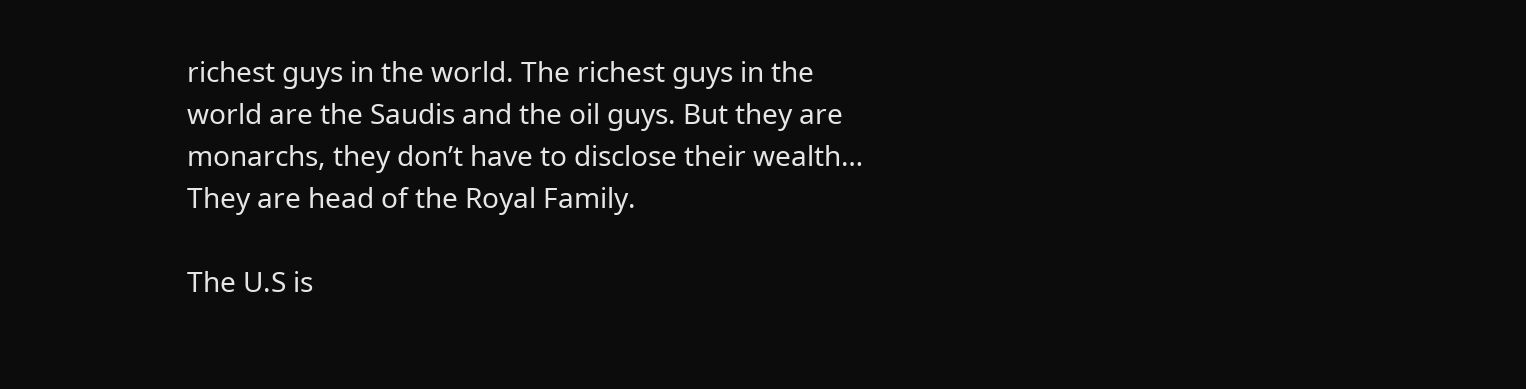richest guys in the world. The richest guys in the world are the Saudis and the oil guys. But they are monarchs, they don’t have to disclose their wealth… They are head of the Royal Family.

The U.S is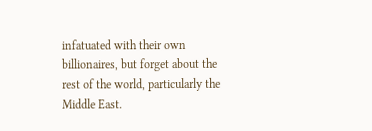infatuated with their own billionaires, but forget about the rest of the world, particularly the Middle East.